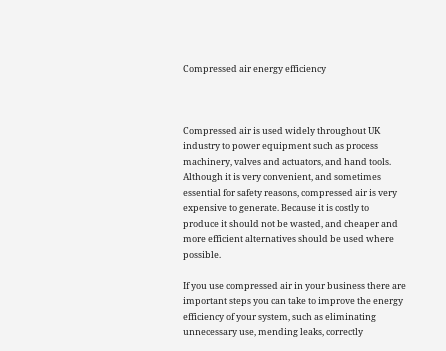Compressed air energy efficiency



Compressed air is used widely throughout UK industry to power equipment such as process machinery, valves and actuators, and hand tools. Although it is very convenient, and sometimes essential for safety reasons, compressed air is very expensive to generate. Because it is costly to produce it should not be wasted, and cheaper and more efficient alternatives should be used where possible.

If you use compressed air in your business there are important steps you can take to improve the energy efficiency of your system, such as eliminating unnecessary use, mending leaks, correctly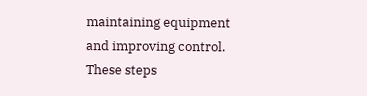maintaining equipment and improving control. These steps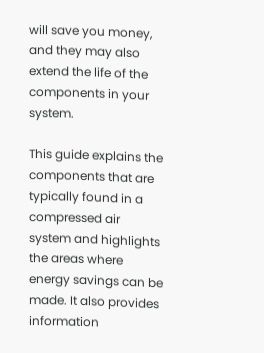will save you money, and they may also extend the life of the components in your system.

This guide explains the components that are typically found in a compressed air system and highlights the areas where energy savings can be made. It also provides information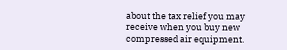about the tax relief you may receive when you buy new compressed air equipment.